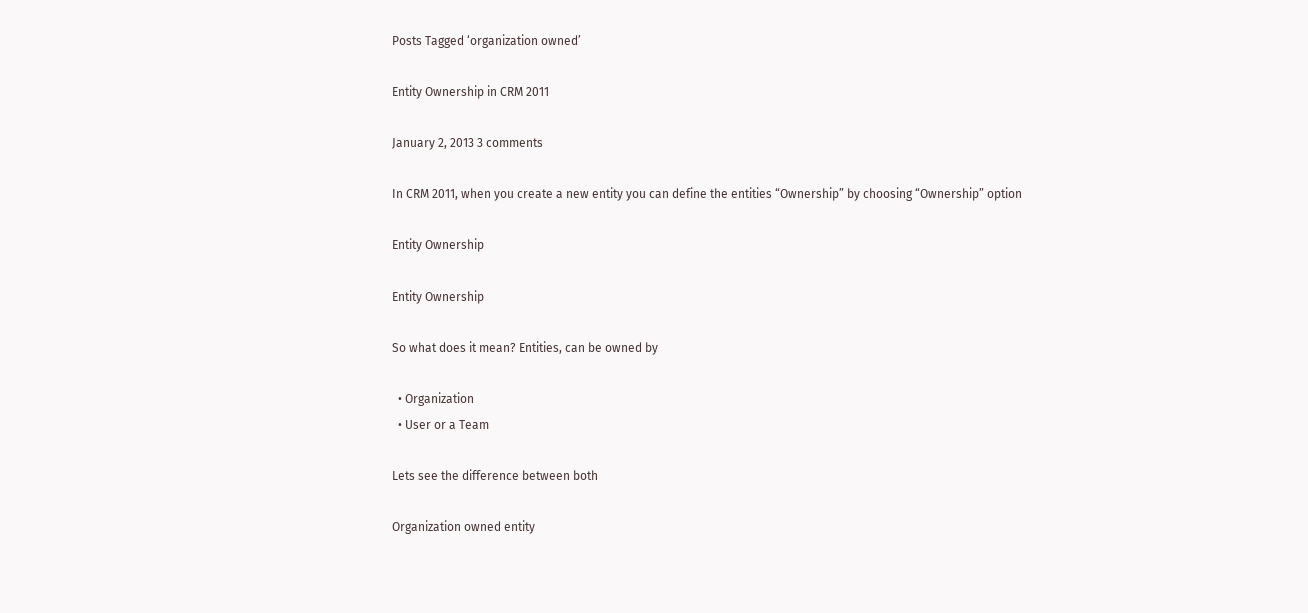Posts Tagged ‘organization owned’

Entity Ownership in CRM 2011

January 2, 2013 3 comments

In CRM 2011, when you create a new entity you can define the entities “Ownership” by choosing “Ownership” option

Entity Ownership

Entity Ownership

So what does it mean? Entities, can be owned by

  • Organization
  • User or a Team

Lets see the difference between both

Organization owned entity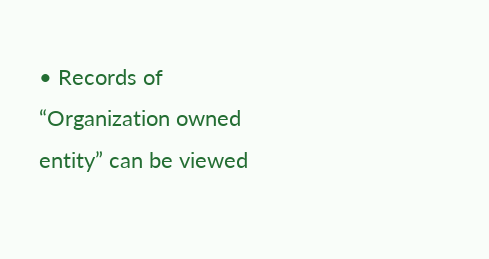• Records of “Organization owned entity” can be viewed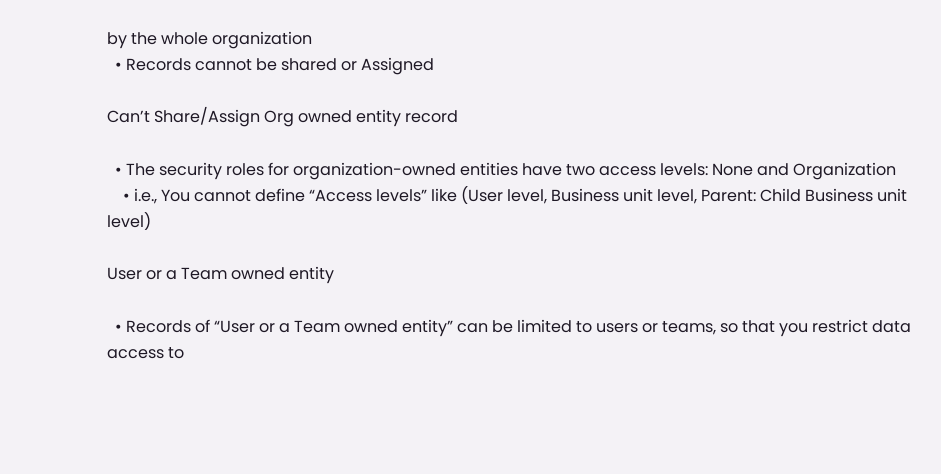by the whole organization
  • Records cannot be shared or Assigned

Can’t Share/Assign Org owned entity record

  • The security roles for organization-owned entities have two access levels: None and Organization
    • i.e., You cannot define “Access levels” like (User level, Business unit level, Parent: Child Business unit level)

User or a Team owned entity

  • Records of “User or a Team owned entity” can be limited to users or teams, so that you restrict data access to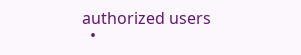authorized users
  •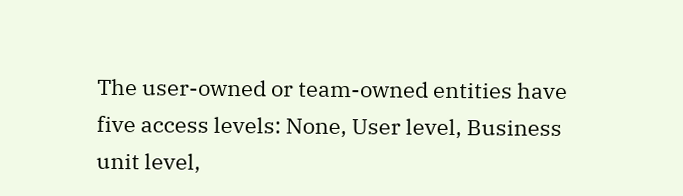The user-owned or team-owned entities have five access levels: None, User level, Business unit level,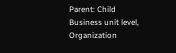Parent: Child Business unit level, Organization